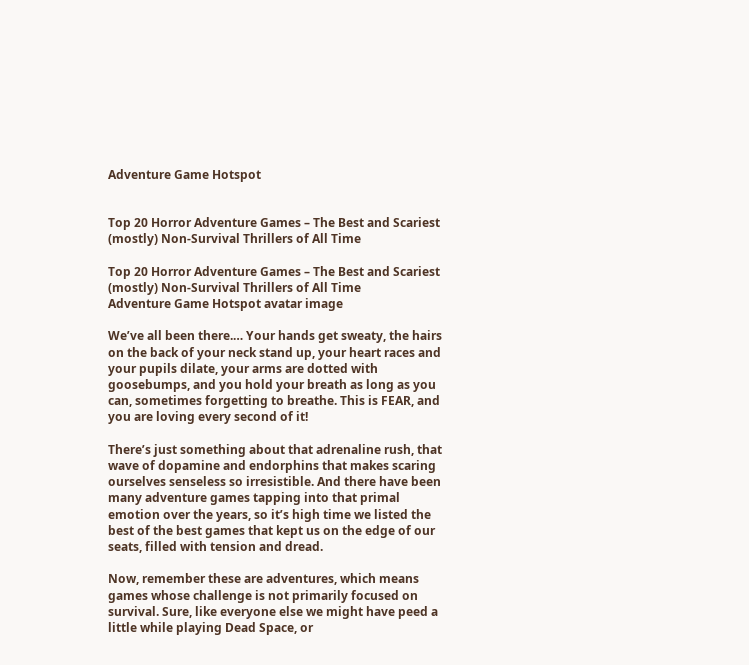Adventure Game Hotspot


Top 20 Horror Adventure Games – The Best and Scariest (mostly) Non-Survival Thrillers of All Time

Top 20 Horror Adventure Games – The Best and Scariest (mostly) Non-Survival Thrillers of All Time
Adventure Game Hotspot avatar image

We’ve all been there.… Your hands get sweaty, the hairs on the back of your neck stand up, your heart races and your pupils dilate, your arms are dotted with goosebumps, and you hold your breath as long as you can, sometimes forgetting to breathe. This is FEAR, and you are loving every second of it!

There’s just something about that adrenaline rush, that wave of dopamine and endorphins that makes scaring ourselves senseless so irresistible. And there have been many adventure games tapping into that primal emotion over the years, so it’s high time we listed the best of the best games that kept us on the edge of our seats, filled with tension and dread.

Now, remember these are adventures, which means games whose challenge is not primarily focused on survival. Sure, like everyone else we might have peed a little while playing Dead Space, or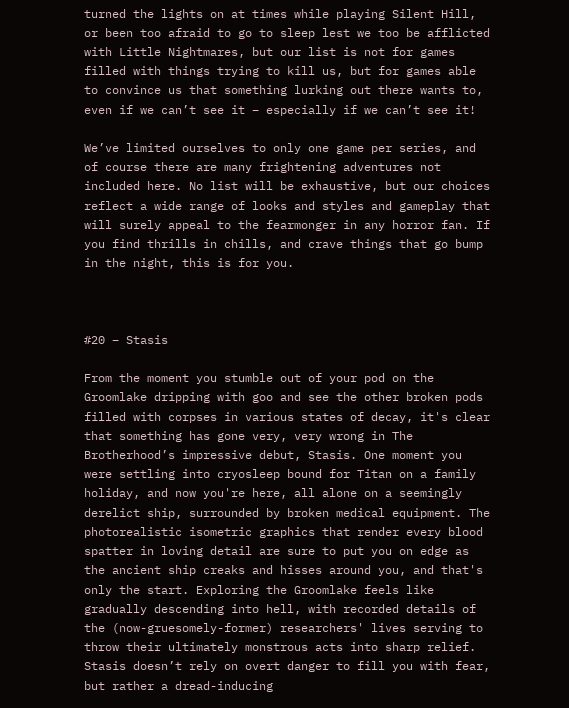turned the lights on at times while playing Silent Hill, or been too afraid to go to sleep lest we too be afflicted with Little Nightmares, but our list is not for games filled with things trying to kill us, but for games able to convince us that something lurking out there wants to, even if we can’t see it – especially if we can’t see it!

We’ve limited ourselves to only one game per series, and of course there are many frightening adventures not included here. No list will be exhaustive, but our choices reflect a wide range of looks and styles and gameplay that will surely appeal to the fearmonger in any horror fan. If you find thrills in chills, and crave things that go bump in the night, this is for you.



#20 – Stasis

From the moment you stumble out of your pod on the Groomlake dripping with goo and see the other broken pods filled with corpses in various states of decay, it's clear that something has gone very, very wrong in The Brotherhood’s impressive debut, Stasis. One moment you were settling into cryosleep bound for Titan on a family holiday, and now you're here, all alone on a seemingly derelict ship, surrounded by broken medical equipment. The photorealistic isometric graphics that render every blood spatter in loving detail are sure to put you on edge as the ancient ship creaks and hisses around you, and that's only the start. Exploring the Groomlake feels like gradually descending into hell, with recorded details of the (now-gruesomely-former) researchers' lives serving to throw their ultimately monstrous acts into sharp relief. Stasis doesn’t rely on overt danger to fill you with fear, but rather a dread-inducing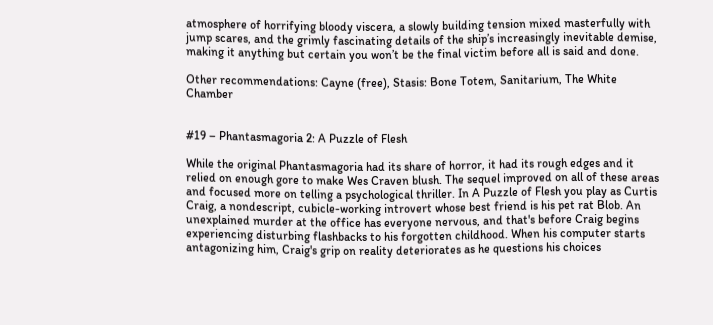atmosphere of horrifying bloody viscera, a slowly building tension mixed masterfully with jump scares, and the grimly fascinating details of the ship’s increasingly inevitable demise, making it anything but certain you won’t be the final victim before all is said and done.

Other recommendations: Cayne (free), Stasis: Bone Totem, Sanitarium, The White Chamber


#19 – Phantasmagoria 2: A Puzzle of Flesh

While the original Phantasmagoria had its share of horror, it had its rough edges and it relied on enough gore to make Wes Craven blush. The sequel improved on all of these areas and focused more on telling a psychological thriller. In A Puzzle of Flesh you play as Curtis Craig, a nondescript, cubicle-working introvert whose best friend is his pet rat Blob. An unexplained murder at the office has everyone nervous, and that's before Craig begins experiencing disturbing flashbacks to his forgotten childhood. When his computer starts antagonizing him, Craig's grip on reality deteriorates as he questions his choices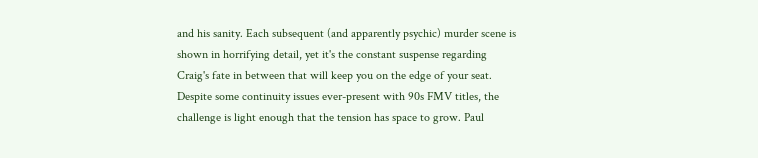and his sanity. Each subsequent (and apparently psychic) murder scene is shown in horrifying detail, yet it's the constant suspense regarding Craig's fate in between that will keep you on the edge of your seat. Despite some continuity issues ever-present with 90s FMV titles, the challenge is light enough that the tension has space to grow. Paul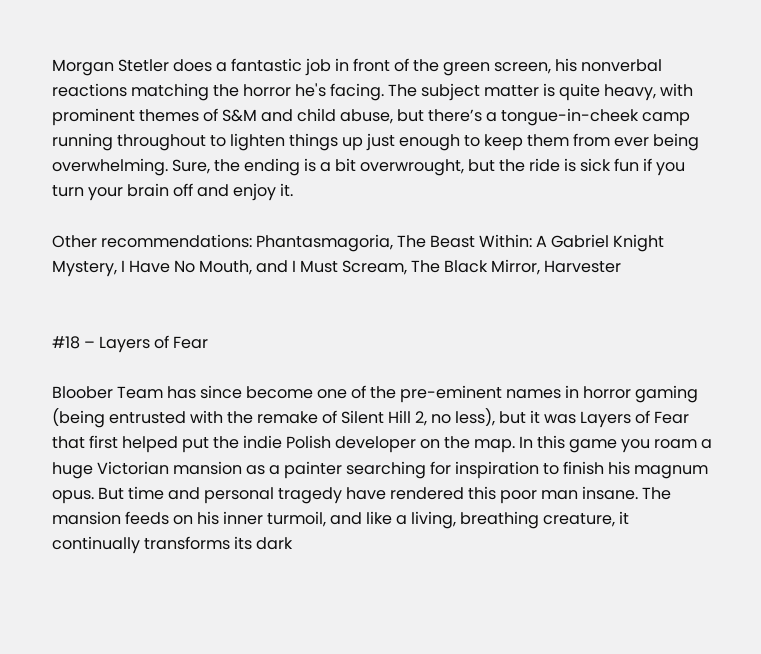Morgan Stetler does a fantastic job in front of the green screen, his nonverbal reactions matching the horror he's facing. The subject matter is quite heavy, with prominent themes of S&M and child abuse, but there’s a tongue-in-cheek camp running throughout to lighten things up just enough to keep them from ever being overwhelming. Sure, the ending is a bit overwrought, but the ride is sick fun if you turn your brain off and enjoy it.

Other recommendations: Phantasmagoria, The Beast Within: A Gabriel Knight Mystery, I Have No Mouth, and I Must Scream, The Black Mirror, Harvester


#18 – Layers of Fear

Bloober Team has since become one of the pre-eminent names in horror gaming (being entrusted with the remake of Silent Hill 2, no less), but it was Layers of Fear that first helped put the indie Polish developer on the map. In this game you roam a huge Victorian mansion as a painter searching for inspiration to finish his magnum opus. But time and personal tragedy have rendered this poor man insane. The mansion feeds on his inner turmoil, and like a living, breathing creature, it continually transforms its dark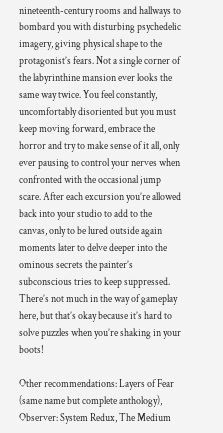nineteenth-century rooms and hallways to bombard you with disturbing psychedelic imagery, giving physical shape to the protagonist’s fears. Not a single corner of the labyrinthine mansion ever looks the same way twice. You feel constantly, uncomfortably disoriented but you must keep moving forward, embrace the horror and try to make sense of it all, only ever pausing to control your nerves when confronted with the occasional jump scare. After each excursion you’re allowed back into your studio to add to the canvas, only to be lured outside again moments later to delve deeper into the ominous secrets the painter’s subconscious tries to keep suppressed. There’s not much in the way of gameplay here, but that’s okay because it’s hard to solve puzzles when you’re shaking in your boots!

Other recommendations: Layers of Fear (same name but complete anthology), Observer: System Redux, The Medium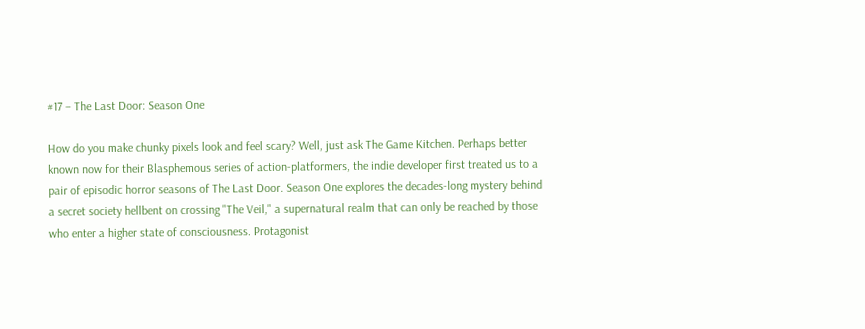#17 – The Last Door: Season One

How do you make chunky pixels look and feel scary? Well, just ask The Game Kitchen. Perhaps better known now for their Blasphemous series of action-platformers, the indie developer first treated us to a pair of episodic horror seasons of The Last Door. Season One explores the decades-long mystery behind a secret society hellbent on crossing "The Veil," a supernatural realm that can only be reached by those who enter a higher state of consciousness. Protagonist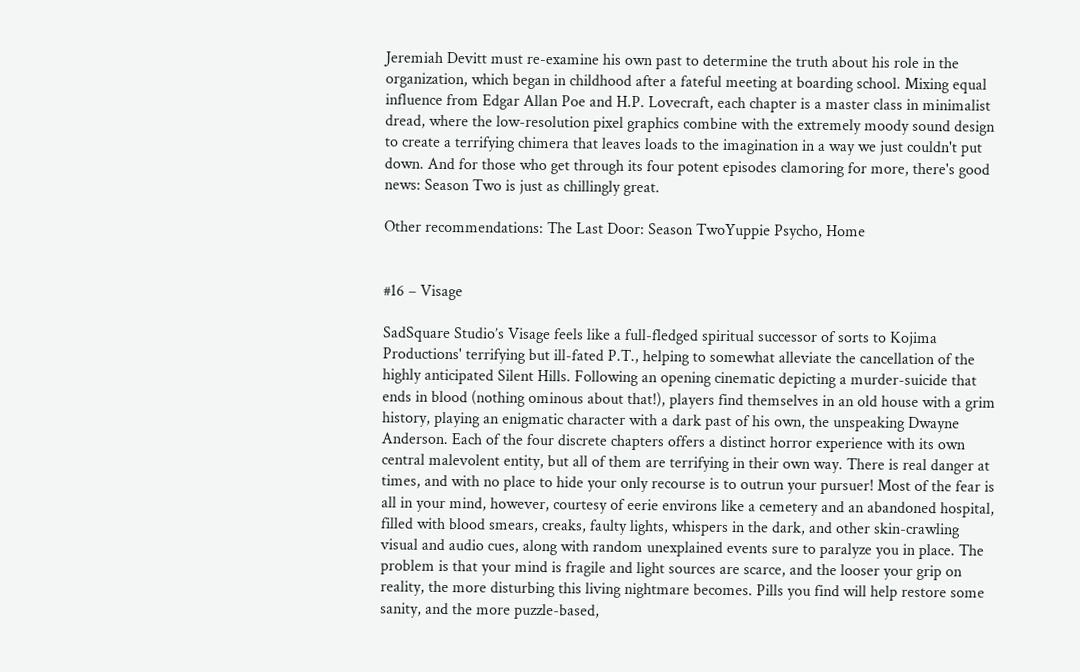Jeremiah Devitt must re-examine his own past to determine the truth about his role in the organization, which began in childhood after a fateful meeting at boarding school. Mixing equal influence from Edgar Allan Poe and H.P. Lovecraft, each chapter is a master class in minimalist dread, where the low-resolution pixel graphics combine with the extremely moody sound design to create a terrifying chimera that leaves loads to the imagination in a way we just couldn't put down. And for those who get through its four potent episodes clamoring for more, there's good news: Season Two is just as chillingly great.

Other recommendations: The Last Door: Season TwoYuppie Psycho, Home


#16 – Visage

SadSquare Studio’s Visage feels like a full-fledged spiritual successor of sorts to Kojima Productions' terrifying but ill-fated P.T., helping to somewhat alleviate the cancellation of the highly anticipated Silent Hills. Following an opening cinematic depicting a murder-suicide that ends in blood (nothing ominous about that!), players find themselves in an old house with a grim history, playing an enigmatic character with a dark past of his own, the unspeaking Dwayne Anderson. Each of the four discrete chapters offers a distinct horror experience with its own central malevolent entity, but all of them are terrifying in their own way. There is real danger at times, and with no place to hide your only recourse is to outrun your pursuer! Most of the fear is all in your mind, however, courtesy of eerie environs like a cemetery and an abandoned hospital, filled with blood smears, creaks, faulty lights, whispers in the dark, and other skin-crawling visual and audio cues, along with random unexplained events sure to paralyze you in place. The problem is that your mind is fragile and light sources are scarce, and the looser your grip on reality, the more disturbing this living nightmare becomes. Pills you find will help restore some sanity, and the more puzzle-based,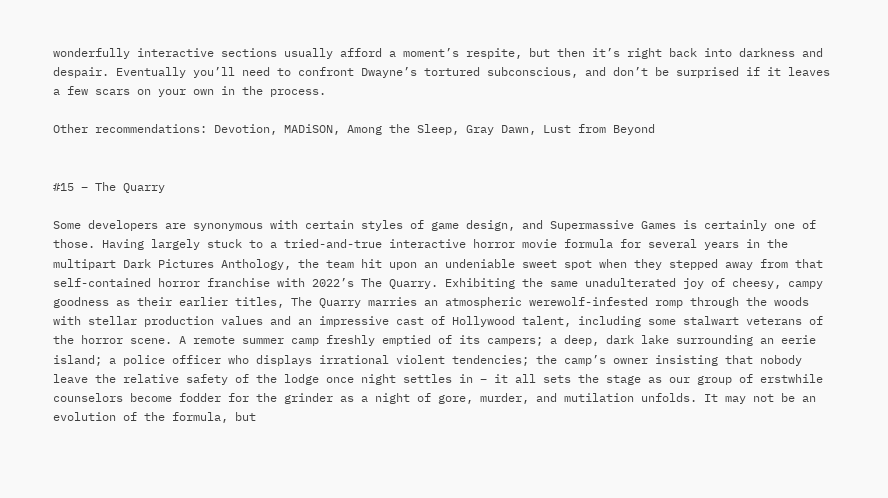wonderfully interactive sections usually afford a moment’s respite, but then it’s right back into darkness and despair. Eventually you’ll need to confront Dwayne’s tortured subconscious, and don’t be surprised if it leaves a few scars on your own in the process.

Other recommendations: Devotion, MADiSON, Among the Sleep, Gray Dawn, Lust from Beyond


#15 – The Quarry

Some developers are synonymous with certain styles of game design, and Supermassive Games is certainly one of those. Having largely stuck to a tried-and-true interactive horror movie formula for several years in the multipart Dark Pictures Anthology, the team hit upon an undeniable sweet spot when they stepped away from that self-contained horror franchise with 2022’s The Quarry. Exhibiting the same unadulterated joy of cheesy, campy goodness as their earlier titles, The Quarry marries an atmospheric werewolf-infested romp through the woods with stellar production values and an impressive cast of Hollywood talent, including some stalwart veterans of the horror scene. A remote summer camp freshly emptied of its campers; a deep, dark lake surrounding an eerie island; a police officer who displays irrational violent tendencies; the camp’s owner insisting that nobody leave the relative safety of the lodge once night settles in – it all sets the stage as our group of erstwhile counselors become fodder for the grinder as a night of gore, murder, and mutilation unfolds. It may not be an evolution of the formula, but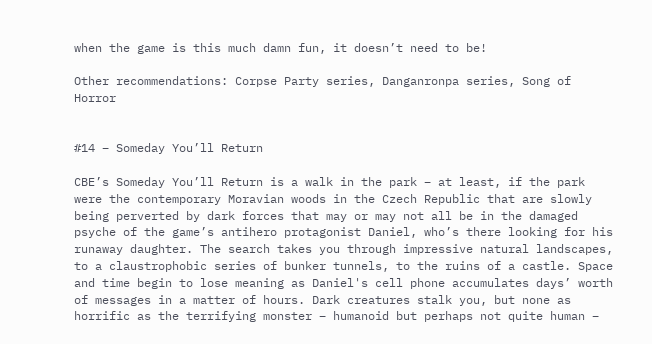when the game is this much damn fun, it doesn’t need to be!

Other recommendations: Corpse Party series, Danganronpa series, Song of Horror


#14 – Someday You’ll Return

CBE’s Someday You’ll Return is a walk in the park – at least, if the park were the contemporary Moravian woods in the Czech Republic that are slowly being perverted by dark forces that may or may not all be in the damaged psyche of the game’s antihero protagonist Daniel, who’s there looking for his runaway daughter. The search takes you through impressive natural landscapes, to a claustrophobic series of bunker tunnels, to the ruins of a castle. Space and time begin to lose meaning as Daniel's cell phone accumulates days’ worth of messages in a matter of hours. Dark creatures stalk you, but none as horrific as the terrifying monster – humanoid but perhaps not quite human –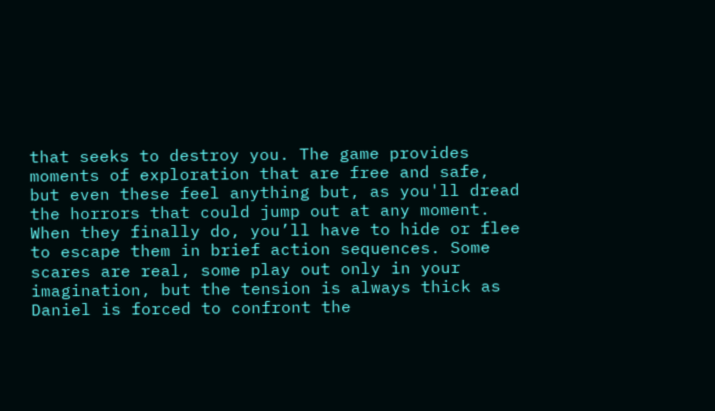that seeks to destroy you. The game provides moments of exploration that are free and safe, but even these feel anything but, as you'll dread the horrors that could jump out at any moment. When they finally do, you’ll have to hide or flee to escape them in brief action sequences. Some scares are real, some play out only in your imagination, but the tension is always thick as Daniel is forced to confront the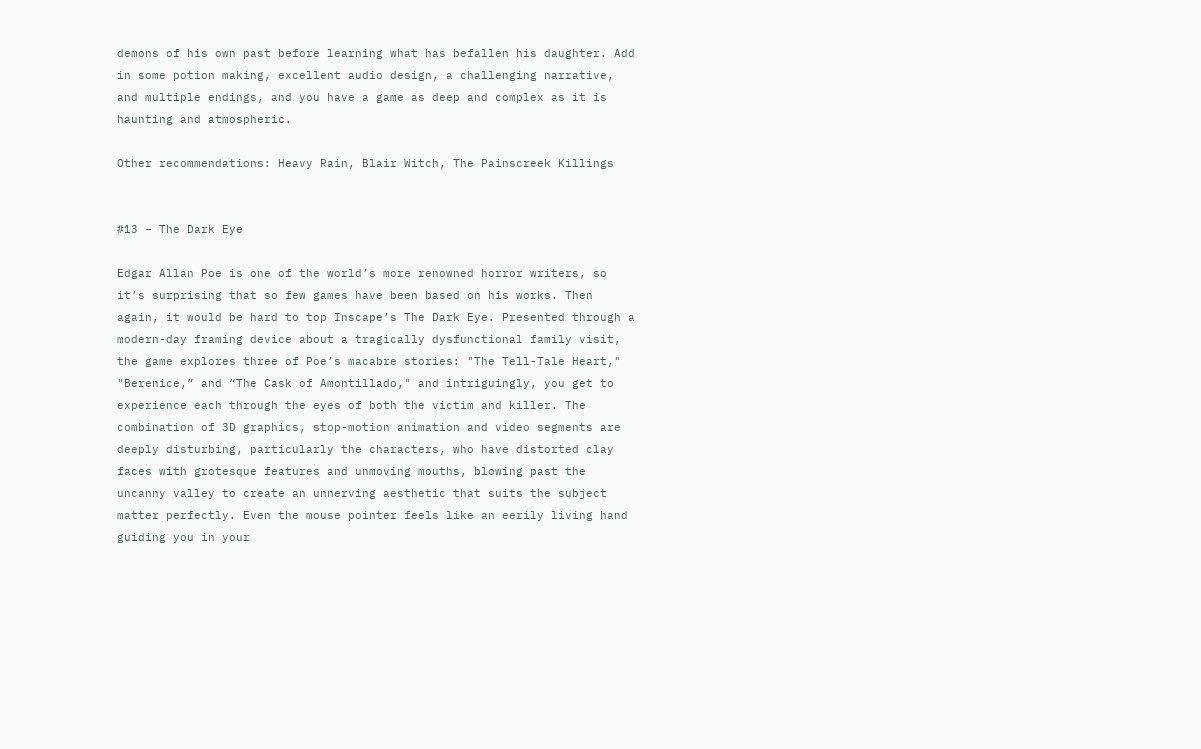demons of his own past before learning what has befallen his daughter. Add in some potion making, excellent audio design, a challenging narrative, and multiple endings, and you have a game as deep and complex as it is haunting and atmospheric.

Other recommendations: Heavy Rain, Blair Witch, The Painscreek Killings


#13 – The Dark Eye

Edgar Allan Poe is one of the world’s more renowned horror writers, so it’s surprising that so few games have been based on his works. Then again, it would be hard to top Inscape’s The Dark Eye. Presented through a modern-day framing device about a tragically dysfunctional family visit, the game explores three of Poe’s macabre stories: "The Tell-Tale Heart," "Berenice,” and “The Cask of Amontillado," and intriguingly, you get to experience each through the eyes of both the victim and killer. The combination of 3D graphics, stop-motion animation and video segments are deeply disturbing, particularly the characters, who have distorted clay faces with grotesque features and unmoving mouths, blowing past the uncanny valley to create an unnerving aesthetic that suits the subject matter perfectly. Even the mouse pointer feels like an eerily living hand guiding you in your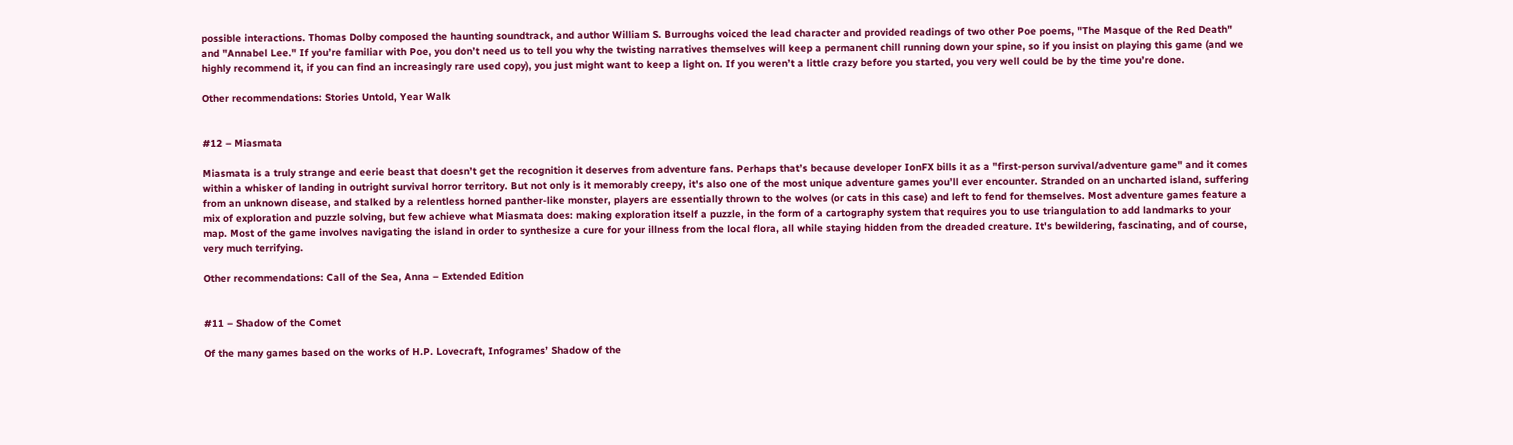possible interactions. Thomas Dolby composed the haunting soundtrack, and author William S. Burroughs voiced the lead character and provided readings of two other Poe poems, "The Masque of the Red Death" and "Annabel Lee." If you’re familiar with Poe, you don’t need us to tell you why the twisting narratives themselves will keep a permanent chill running down your spine, so if you insist on playing this game (and we highly recommend it, if you can find an increasingly rare used copy), you just might want to keep a light on. If you weren’t a little crazy before you started, you very well could be by the time you’re done.

Other recommendations: Stories Untold, Year Walk


#12 – Miasmata

Miasmata is a truly strange and eerie beast that doesn’t get the recognition it deserves from adventure fans. Perhaps that’s because developer IonFX bills it as a "first-person survival/adventure game" and it comes within a whisker of landing in outright survival horror territory. But not only is it memorably creepy, it's also one of the most unique adventure games you’ll ever encounter. Stranded on an uncharted island, suffering from an unknown disease, and stalked by a relentless horned panther-like monster, players are essentially thrown to the wolves (or cats in this case) and left to fend for themselves. Most adventure games feature a mix of exploration and puzzle solving, but few achieve what Miasmata does: making exploration itself a puzzle, in the form of a cartography system that requires you to use triangulation to add landmarks to your map. Most of the game involves navigating the island in order to synthesize a cure for your illness from the local flora, all while staying hidden from the dreaded creature. It's bewildering, fascinating, and of course, very much terrifying.

Other recommendations: Call of the Sea, Anna – Extended Edition


#11 – Shadow of the Comet

Of the many games based on the works of H.P. Lovecraft, Infogrames’ Shadow of the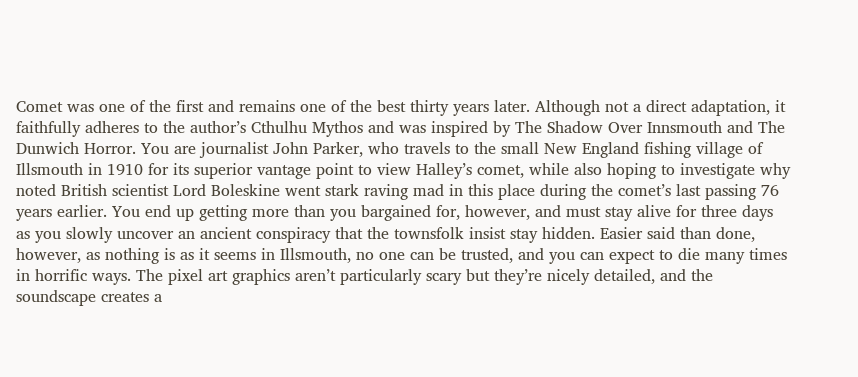Comet was one of the first and remains one of the best thirty years later. Although not a direct adaptation, it faithfully adheres to the author’s Cthulhu Mythos and was inspired by The Shadow Over Innsmouth and The Dunwich Horror. You are journalist John Parker, who travels to the small New England fishing village of Illsmouth in 1910 for its superior vantage point to view Halley’s comet, while also hoping to investigate why noted British scientist Lord Boleskine went stark raving mad in this place during the comet’s last passing 76 years earlier. You end up getting more than you bargained for, however, and must stay alive for three days as you slowly uncover an ancient conspiracy that the townsfolk insist stay hidden. Easier said than done, however, as nothing is as it seems in Illsmouth, no one can be trusted, and you can expect to die many times in horrific ways. The pixel art graphics aren’t particularly scary but they’re nicely detailed, and the soundscape creates a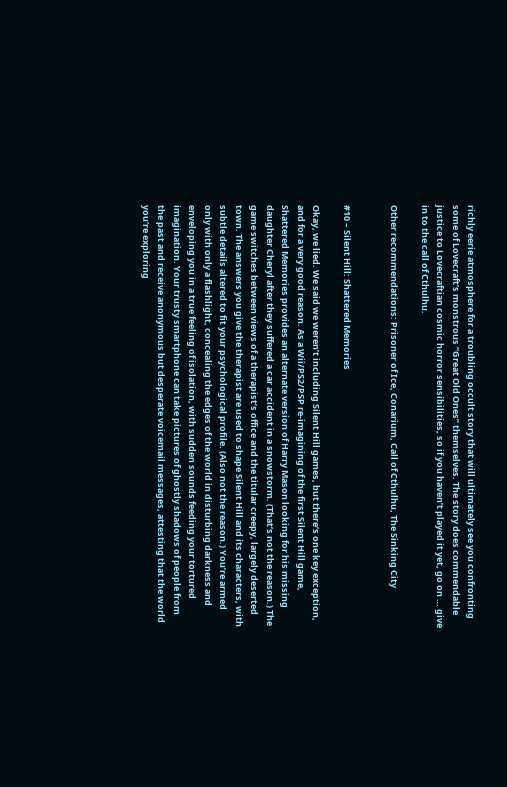richly eerie atmosphere for a troubling occult story that will ultimately see you confronting some of Lovecraft’s monstrous “Great Old Ones” themselves. The story does commendable justice to Lovecraftian cosmic horror sensibilities, so if you haven’t played it yet, go on … give in to the call of Cthulhu.

Other recommendations: Prisoner of Ice, Conarium, Call of Cthulhu, The Sinking City


#10 – Silent Hill: Shattered Memories

Okay, we lied. We said we weren’t including Silent Hill games, but there’s one key exception, and for a very good reason. As a Wii/PS2/PSP re-imagining of the first Silent Hill game, Shattered Memories provides an alternate version of Harry Mason looking for his missing daughter Cheryl after they suffered a car accident in a snowstorm. (That’s not the reason.) The game switches between views of a therapist’s office and the titular creepy, largely deserted town. The answers you give the therapist are used to shape Silent Hill and its characters, with subtle details altered to fit your psychological profile. (Also not the reason.) You’re armed only with only a flashlight, concealing the edges of the world in disturbing darkness and enveloping you in a true feeling of isolation, with sudden sounds feeding your tortured imagination. Your trusty smartphone can take pictures of ghostly shadows of people from the past and receive anonymous but desperate voicemail messages, attesting that the world you’re exploring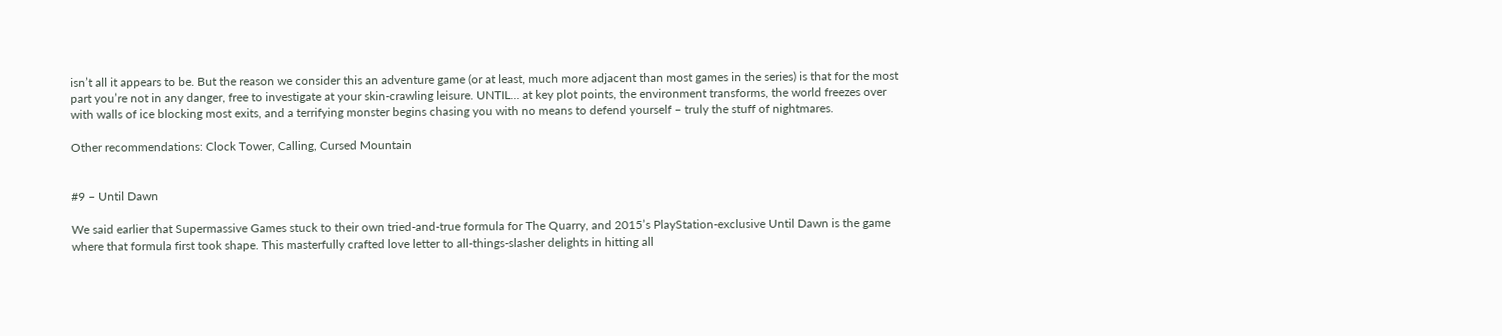isn’t all it appears to be. But the reason we consider this an adventure game (or at least, much more adjacent than most games in the series) is that for the most part you’re not in any danger, free to investigate at your skin-crawling leisure. UNTIL… at key plot points, the environment transforms, the world freezes over with walls of ice blocking most exits, and a terrifying monster begins chasing you with no means to defend yourself – truly the stuff of nightmares.

Other recommendations: Clock Tower, Calling, Cursed Mountain


#9 – Until Dawn

We said earlier that Supermassive Games stuck to their own tried-and-true formula for The Quarry, and 2015’s PlayStation-exclusive Until Dawn is the game where that formula first took shape. This masterfully crafted love letter to all-things-slasher delights in hitting all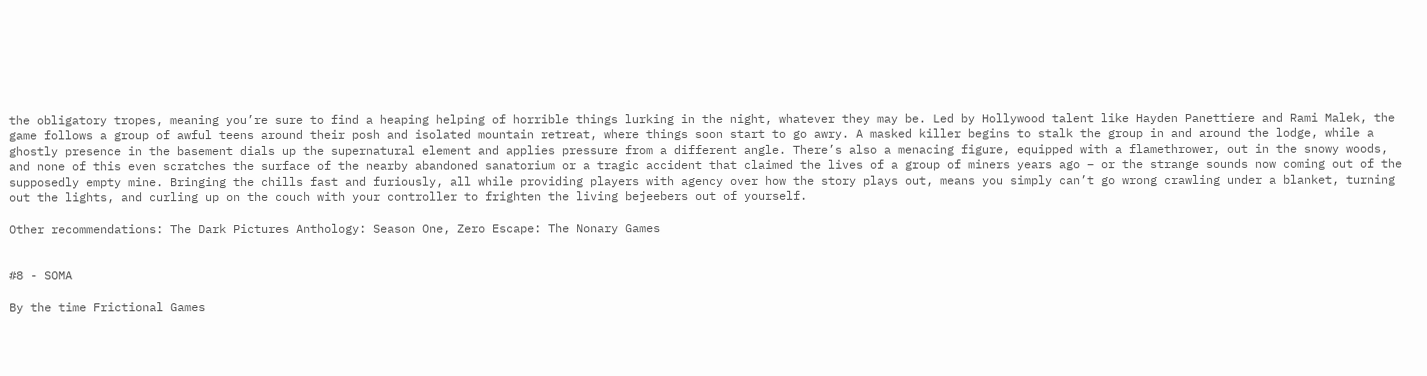the obligatory tropes, meaning you’re sure to find a heaping helping of horrible things lurking in the night, whatever they may be. Led by Hollywood talent like Hayden Panettiere and Rami Malek, the game follows a group of awful teens around their posh and isolated mountain retreat, where things soon start to go awry. A masked killer begins to stalk the group in and around the lodge, while a ghostly presence in the basement dials up the supernatural element and applies pressure from a different angle. There’s also a menacing figure, equipped with a flamethrower, out in the snowy woods, and none of this even scratches the surface of the nearby abandoned sanatorium or a tragic accident that claimed the lives of a group of miners years ago – or the strange sounds now coming out of the supposedly empty mine. Bringing the chills fast and furiously, all while providing players with agency over how the story plays out, means you simply can’t go wrong crawling under a blanket, turning out the lights, and curling up on the couch with your controller to frighten the living bejeebers out of yourself.

Other recommendations: The Dark Pictures Anthology: Season One, Zero Escape: The Nonary Games


#8 - SOMA

By the time Frictional Games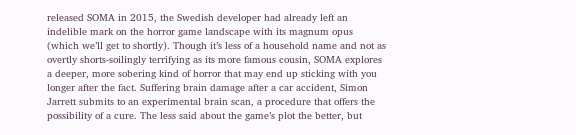released SOMA in 2015, the Swedish developer had already left an indelible mark on the horror game landscape with its magnum opus (which we’ll get to shortly). Though it’s less of a household name and not as overtly shorts-soilingly terrifying as its more famous cousin, SOMA explores a deeper, more sobering kind of horror that may end up sticking with you longer after the fact. Suffering brain damage after a car accident, Simon Jarrett submits to an experimental brain scan, a procedure that offers the possibility of a cure. The less said about the game’s plot the better, but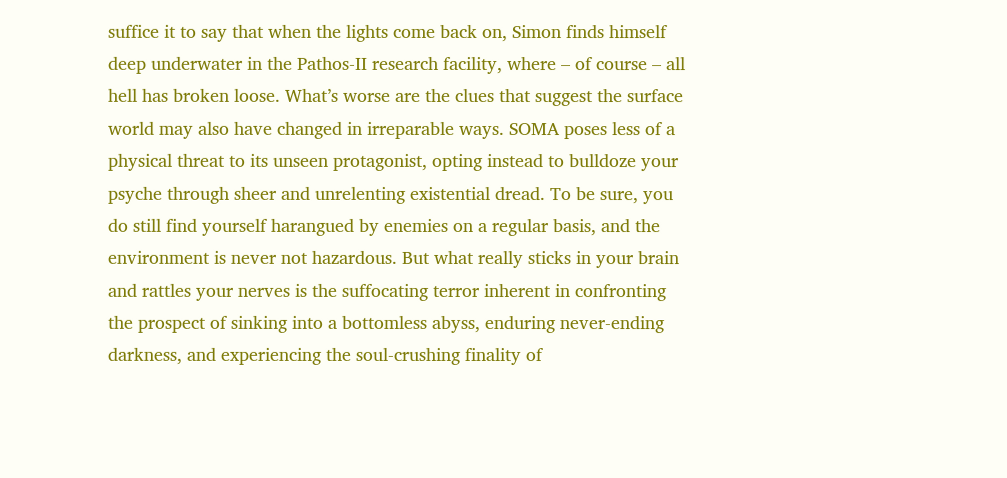suffice it to say that when the lights come back on, Simon finds himself deep underwater in the Pathos-II research facility, where – of course – all hell has broken loose. What’s worse are the clues that suggest the surface world may also have changed in irreparable ways. SOMA poses less of a physical threat to its unseen protagonist, opting instead to bulldoze your psyche through sheer and unrelenting existential dread. To be sure, you do still find yourself harangued by enemies on a regular basis, and the environment is never not hazardous. But what really sticks in your brain and rattles your nerves is the suffocating terror inherent in confronting the prospect of sinking into a bottomless abyss, enduring never-ending darkness, and experiencing the soul-crushing finality of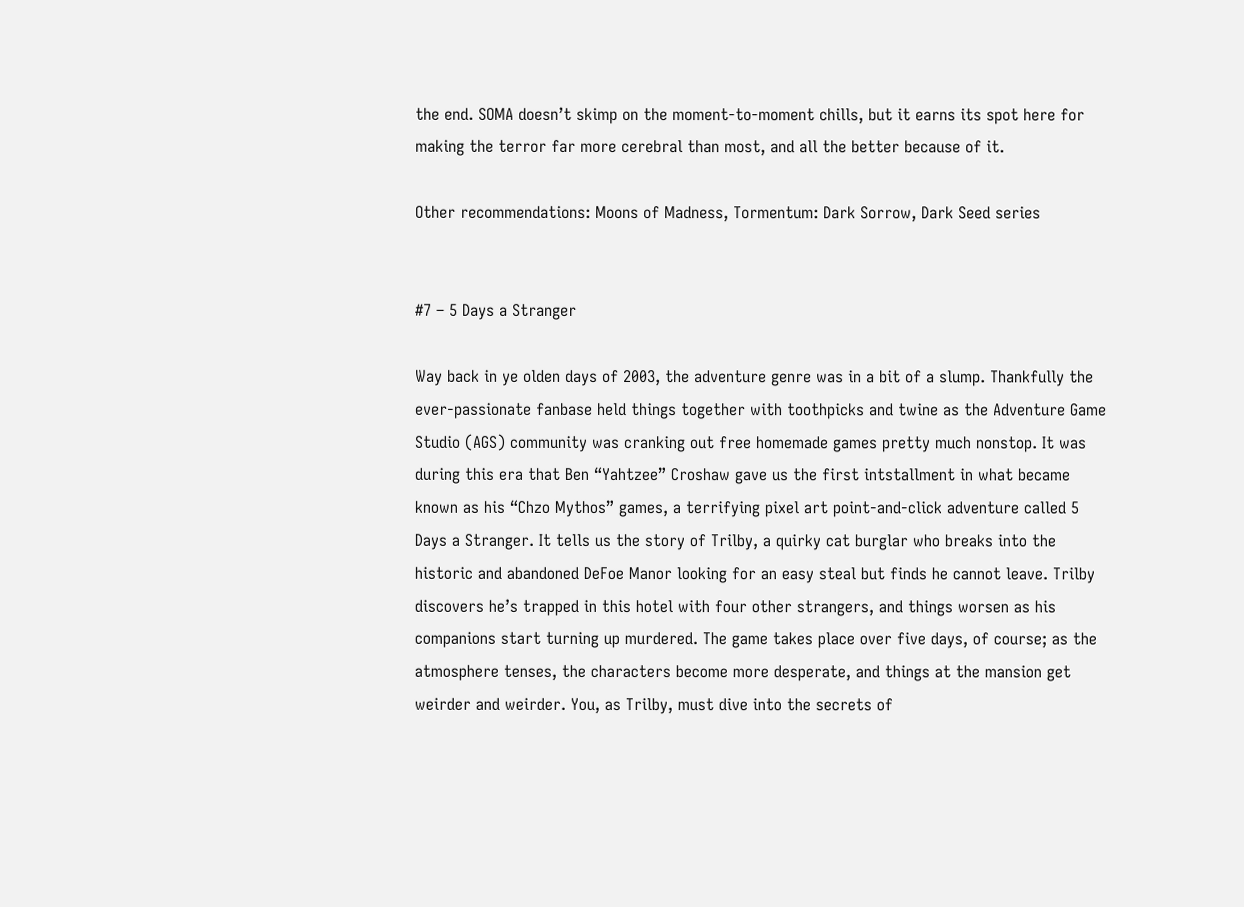the end. SOMA doesn’t skimp on the moment-to-moment chills, but it earns its spot here for making the terror far more cerebral than most, and all the better because of it.

Other recommendations: Moons of Madness, Tormentum: Dark Sorrow, Dark Seed series


#7 – 5 Days a Stranger

Way back in ye olden days of 2003, the adventure genre was in a bit of a slump. Thankfully the ever-passionate fanbase held things together with toothpicks and twine as the Adventure Game Studio (AGS) community was cranking out free homemade games pretty much nonstop. It was during this era that Ben “Yahtzee” Croshaw gave us the first intstallment in what became known as his “Chzo Mythos” games, a terrifying pixel art point-and-click adventure called 5 Days a Stranger. It tells us the story of Trilby, a quirky cat burglar who breaks into the historic and abandoned DeFoe Manor looking for an easy steal but finds he cannot leave. Trilby discovers he’s trapped in this hotel with four other strangers, and things worsen as his companions start turning up murdered. The game takes place over five days, of course; as the atmosphere tenses, the characters become more desperate, and things at the mansion get weirder and weirder. You, as Trilby, must dive into the secrets of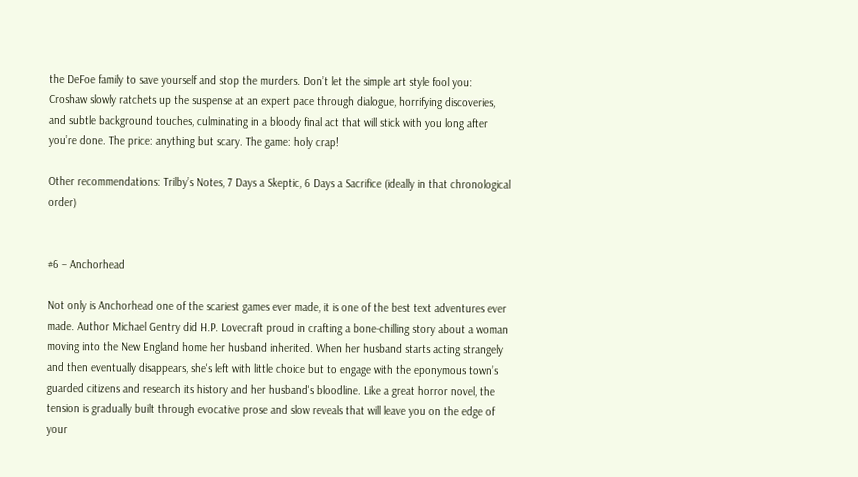the DeFoe family to save yourself and stop the murders. Don’t let the simple art style fool you: Croshaw slowly ratchets up the suspense at an expert pace through dialogue, horrifying discoveries, and subtle background touches, culminating in a bloody final act that will stick with you long after you’re done. The price: anything but scary. The game: holy crap!

Other recommendations: Trilby’s Notes, 7 Days a Skeptic, 6 Days a Sacrifice (ideally in that chronological order)


#6 – Anchorhead

Not only is Anchorhead one of the scariest games ever made, it is one of the best text adventures ever made. Author Michael Gentry did H.P. Lovecraft proud in crafting a bone-chilling story about a woman moving into the New England home her husband inherited. When her husband starts acting strangely and then eventually disappears, she's left with little choice but to engage with the eponymous town’s guarded citizens and research its history and her husband's bloodline. Like a great horror novel, the tension is gradually built through evocative prose and slow reveals that will leave you on the edge of your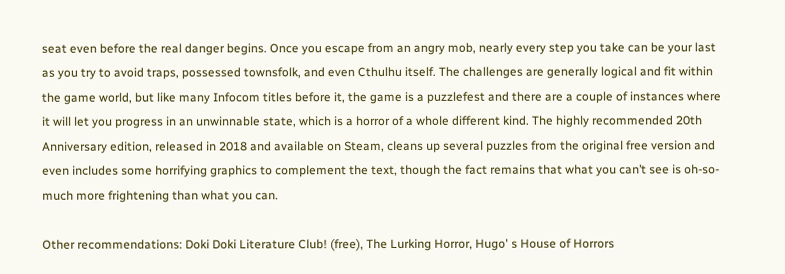seat even before the real danger begins. Once you escape from an angry mob, nearly every step you take can be your last as you try to avoid traps, possessed townsfolk, and even Cthulhu itself. The challenges are generally logical and fit within the game world, but like many Infocom titles before it, the game is a puzzlefest and there are a couple of instances where it will let you progress in an unwinnable state, which is a horror of a whole different kind. The highly recommended 20th Anniversary edition, released in 2018 and available on Steam, cleans up several puzzles from the original free version and even includes some horrifying graphics to complement the text, though the fact remains that what you can’t see is oh-so-much more frightening than what you can.

Other recommendations: Doki Doki Literature Club! (free), The Lurking Horror, Hugo' s House of Horrors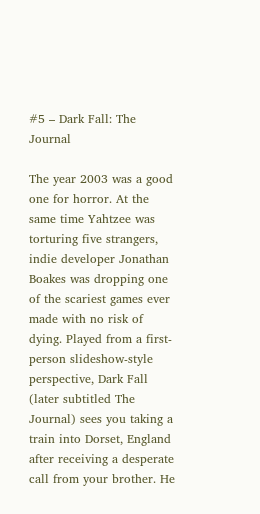#5 – Dark Fall: The Journal

The year 2003 was a good one for horror. At the same time Yahtzee was torturing five strangers, indie developer Jonathan Boakes was dropping one of the scariest games ever made with no risk of dying. Played from a first-person slideshow-style perspective, Dark Fall (later subtitled The Journal) sees you taking a train into Dorset, England after receiving a desperate call from your brother. He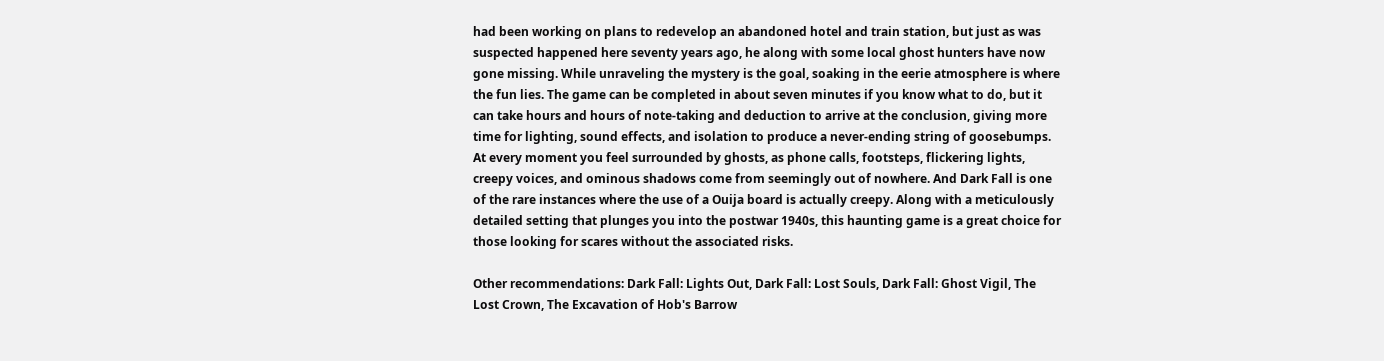had been working on plans to redevelop an abandoned hotel and train station, but just as was suspected happened here seventy years ago, he along with some local ghost hunters have now gone missing. While unraveling the mystery is the goal, soaking in the eerie atmosphere is where the fun lies. The game can be completed in about seven minutes if you know what to do, but it can take hours and hours of note-taking and deduction to arrive at the conclusion, giving more time for lighting, sound effects, and isolation to produce a never-ending string of goosebumps. At every moment you feel surrounded by ghosts, as phone calls, footsteps, flickering lights, creepy voices, and ominous shadows come from seemingly out of nowhere. And Dark Fall is one of the rare instances where the use of a Ouija board is actually creepy. Along with a meticulously detailed setting that plunges you into the postwar 1940s, this haunting game is a great choice for those looking for scares without the associated risks.

Other recommendations: Dark Fall: Lights Out, Dark Fall: Lost Souls, Dark Fall: Ghost Vigil, The Lost Crown, The Excavation of Hob's Barrow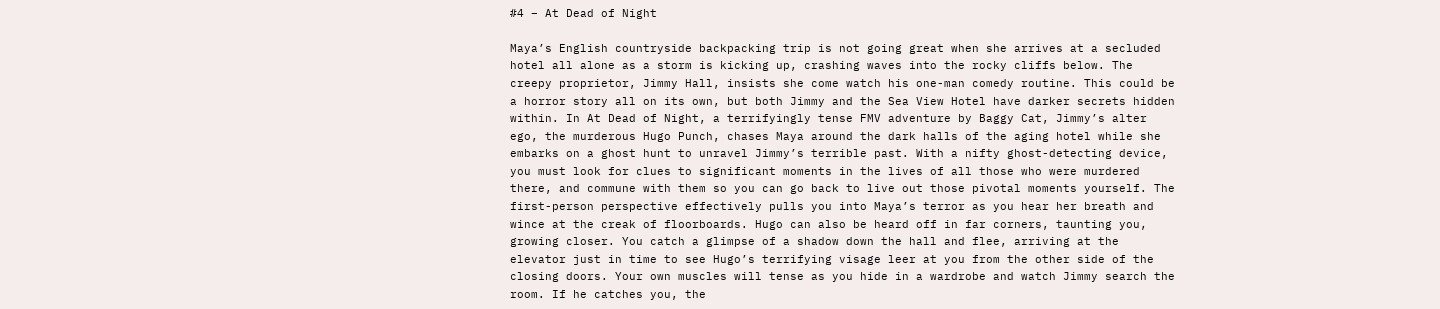#4 – At Dead of Night

Maya’s English countryside backpacking trip is not going great when she arrives at a secluded hotel all alone as a storm is kicking up, crashing waves into the rocky cliffs below. The creepy proprietor, Jimmy Hall, insists she come watch his one-man comedy routine. This could be a horror story all on its own, but both Jimmy and the Sea View Hotel have darker secrets hidden within. In At Dead of Night, a terrifyingly tense FMV adventure by Baggy Cat, Jimmy’s alter ego, the murderous Hugo Punch, chases Maya around the dark halls of the aging hotel while she embarks on a ghost hunt to unravel Jimmy’s terrible past. With a nifty ghost-detecting device, you must look for clues to significant moments in the lives of all those who were murdered there, and commune with them so you can go back to live out those pivotal moments yourself. The first-person perspective effectively pulls you into Maya’s terror as you hear her breath and wince at the creak of floorboards. Hugo can also be heard off in far corners, taunting you, growing closer. You catch a glimpse of a shadow down the hall and flee, arriving at the elevator just in time to see Hugo’s terrifying visage leer at you from the other side of the closing doors. Your own muscles will tense as you hide in a wardrobe and watch Jimmy search the room. If he catches you, the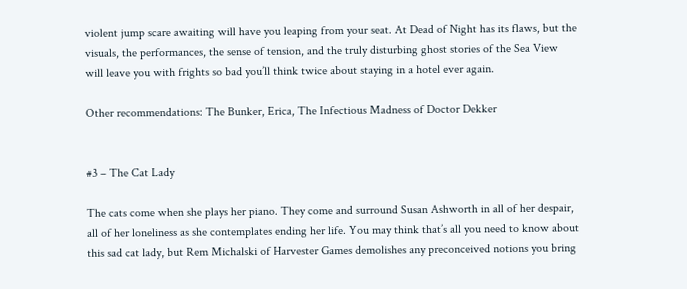violent jump scare awaiting will have you leaping from your seat. At Dead of Night has its flaws, but the visuals, the performances, the sense of tension, and the truly disturbing ghost stories of the Sea View will leave you with frights so bad you’ll think twice about staying in a hotel ever again.

Other recommendations: The Bunker, Erica, The Infectious Madness of Doctor Dekker


#3 – The Cat Lady

The cats come when she plays her piano. They come and surround Susan Ashworth in all of her despair, all of her loneliness as she contemplates ending her life. You may think that’s all you need to know about this sad cat lady, but Rem Michalski of Harvester Games demolishes any preconceived notions you bring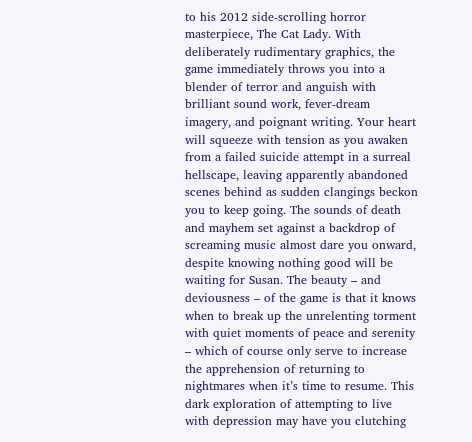to his 2012 side-scrolling horror masterpiece, The Cat Lady. With deliberately rudimentary graphics, the game immediately throws you into a blender of terror and anguish with brilliant sound work, fever-dream imagery, and poignant writing. Your heart will squeeze with tension as you awaken from a failed suicide attempt in a surreal hellscape, leaving apparently abandoned scenes behind as sudden clangings beckon you to keep going. The sounds of death and mayhem set against a backdrop of screaming music almost dare you onward, despite knowing nothing good will be waiting for Susan. The beauty – and deviousness – of the game is that it knows when to break up the unrelenting torment with quiet moments of peace and serenity – which of course only serve to increase the apprehension of returning to nightmares when it’s time to resume. This dark exploration of attempting to live with depression may have you clutching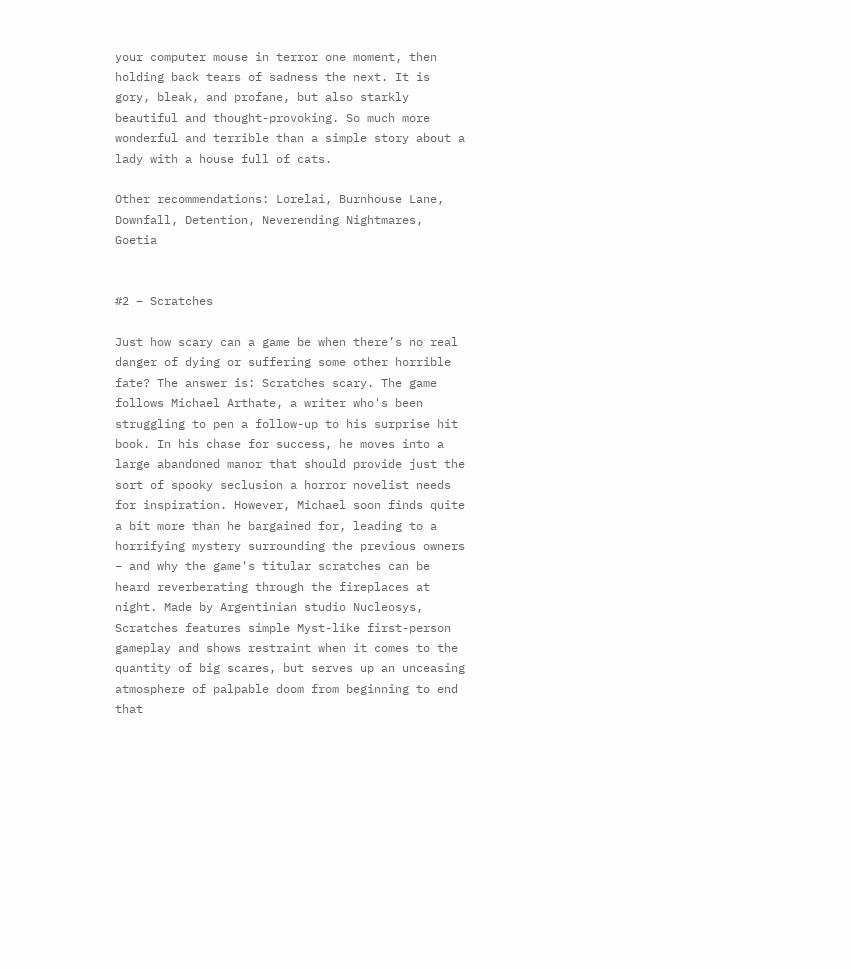your computer mouse in terror one moment, then holding back tears of sadness the next. It is gory, bleak, and profane, but also starkly beautiful and thought-provoking. So much more wonderful and terrible than a simple story about a lady with a house full of cats.

Other recommendations: Lorelai, Burnhouse Lane, Downfall, Detention, Neverending Nightmares, Goetia


#2 – Scratches

Just how scary can a game be when there’s no real danger of dying or suffering some other horrible fate? The answer is: Scratches scary. The game follows Michael Arthate, a writer who's been struggling to pen a follow-up to his surprise hit book. In his chase for success, he moves into a large abandoned manor that should provide just the sort of spooky seclusion a horror novelist needs for inspiration. However, Michael soon finds quite a bit more than he bargained for, leading to a horrifying mystery surrounding the previous owners – and why the game's titular scratches can be heard reverberating through the fireplaces at night. Made by Argentinian studio Nucleosys, Scratches features simple Myst-like first-person gameplay and shows restraint when it comes to the quantity of big scares, but serves up an unceasing atmosphere of palpable doom from beginning to end that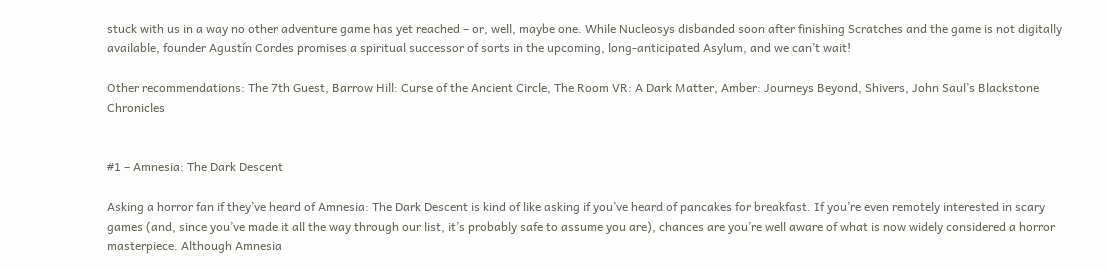stuck with us in a way no other adventure game has yet reached – or, well, maybe one. While Nucleosys disbanded soon after finishing Scratches and the game is not digitally available, founder Agustín Cordes promises a spiritual successor of sorts in the upcoming, long-anticipated Asylum, and we can’t wait!

Other recommendations: The 7th Guest, Barrow Hill: Curse of the Ancient Circle, The Room VR: A Dark Matter, Amber: Journeys Beyond, Shivers, John Saul’s Blackstone Chronicles


#1 – Amnesia: The Dark Descent

Asking a horror fan if they’ve heard of Amnesia: The Dark Descent is kind of like asking if you’ve heard of pancakes for breakfast. If you’re even remotely interested in scary games (and, since you’ve made it all the way through our list, it’s probably safe to assume you are), chances are you’re well aware of what is now widely considered a horror masterpiece. Although Amnesia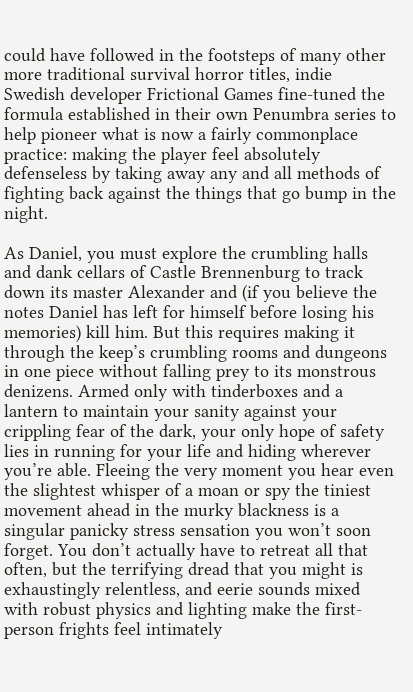could have followed in the footsteps of many other more traditional survival horror titles, indie Swedish developer Frictional Games fine-tuned the formula established in their own Penumbra series to help pioneer what is now a fairly commonplace practice: making the player feel absolutely defenseless by taking away any and all methods of fighting back against the things that go bump in the night.

As Daniel, you must explore the crumbling halls and dank cellars of Castle Brennenburg to track down its master Alexander and (if you believe the notes Daniel has left for himself before losing his memories) kill him. But this requires making it through the keep’s crumbling rooms and dungeons in one piece without falling prey to its monstrous denizens. Armed only with tinderboxes and a lantern to maintain your sanity against your crippling fear of the dark, your only hope of safety lies in running for your life and hiding wherever you’re able. Fleeing the very moment you hear even the slightest whisper of a moan or spy the tiniest movement ahead in the murky blackness is a singular panicky stress sensation you won’t soon forget. You don’t actually have to retreat all that often, but the terrifying dread that you might is exhaustingly relentless, and eerie sounds mixed with robust physics and lighting make the first-person frights feel intimately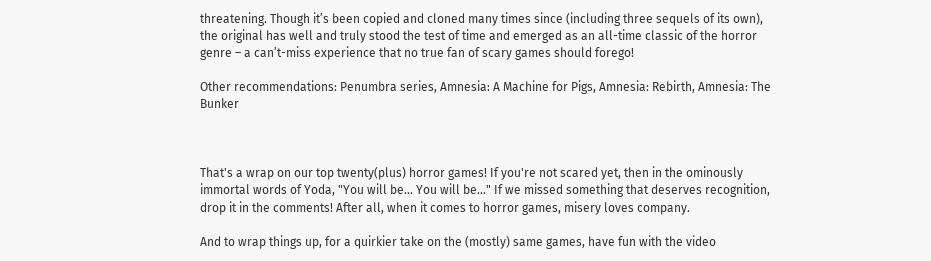threatening. Though it’s been copied and cloned many times since (including three sequels of its own), the original has well and truly stood the test of time and emerged as an all-time classic of the horror genre – a can’t-miss experience that no true fan of scary games should forego!

Other recommendations: Penumbra series, Amnesia: A Machine for Pigs, Amnesia: Rebirth, Amnesia: The Bunker



That's a wrap on our top twenty(plus) horror games! If you're not scared yet, then in the ominously immortal words of Yoda, "You will be... You will be..." If we missed something that deserves recognition, drop it in the comments! After all, when it comes to horror games, misery loves company.

And to wrap things up, for a quirkier take on the (mostly) same games, have fun with the video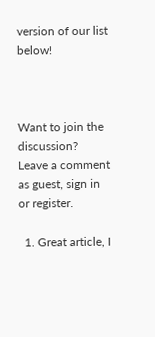version of our list below!



Want to join the discussion? Leave a comment as guest, sign in or register.

  1. Great article, I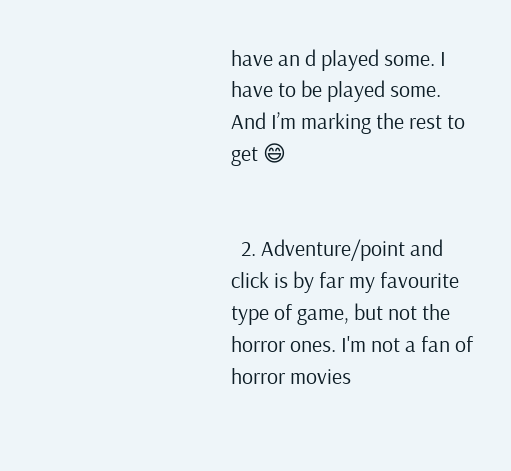have an d played some. I have to be played some. And I’m marking the rest to get 😄


  2. Adventure/point and click is by far my favourite type of game, but not the horror ones. I'm not a fan of horror movies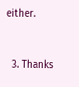either.


  3. Thanks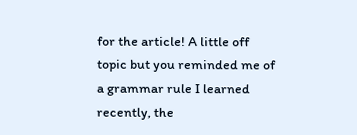for the article! A little off topic but you reminded me of a grammar rule I learned recently, the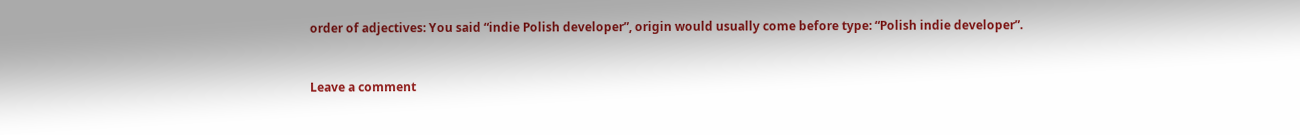order of adjectives: You said “indie Polish developer”, origin would usually come before type: “Polish indie developer”.


Leave a comment